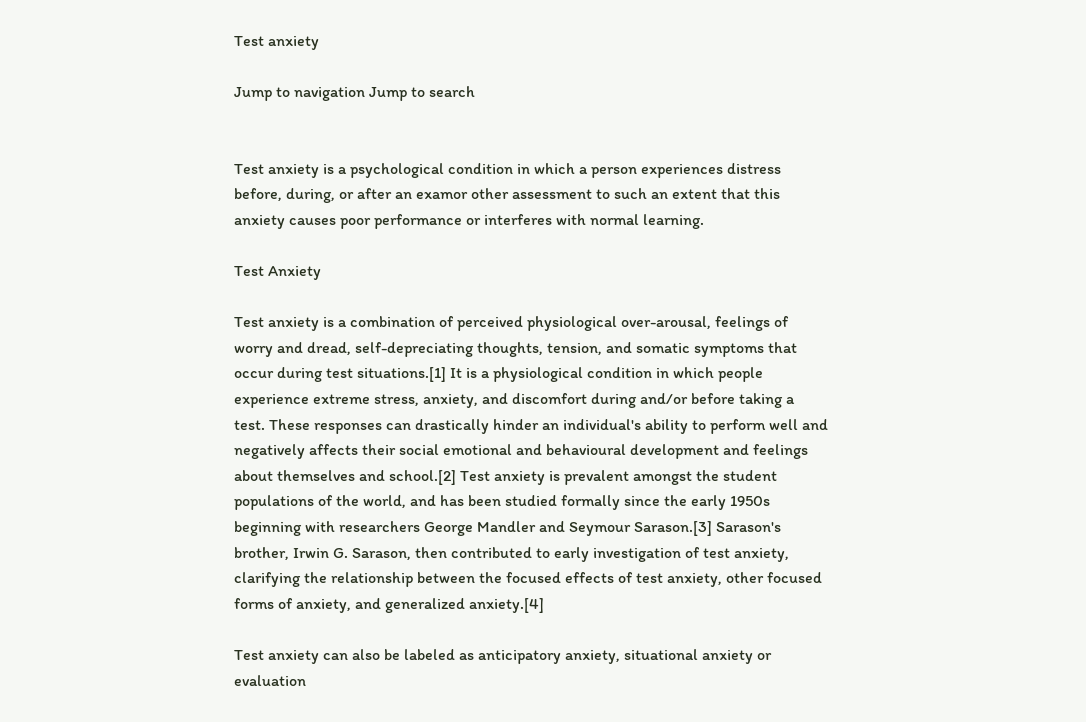Test anxiety

Jump to navigation Jump to search


Test anxiety is a psychological condition in which a person experiences distress before, during, or after an examor other assessment to such an extent that this anxiety causes poor performance or interferes with normal learning.

Test Anxiety

Test anxiety is a combination of perceived physiological over-arousal, feelings of worry and dread, self-depreciating thoughts, tension, and somatic symptoms that occur during test situations.[1] It is a physiological condition in which people experience extreme stress, anxiety, and discomfort during and/or before taking a test. These responses can drastically hinder an individual's ability to perform well and negatively affects their social emotional and behavioural development and feelings about themselves and school.[2] Test anxiety is prevalent amongst the student populations of the world, and has been studied formally since the early 1950s beginning with researchers George Mandler and Seymour Sarason.[3] Sarason's brother, Irwin G. Sarason, then contributed to early investigation of test anxiety, clarifying the relationship between the focused effects of test anxiety, other focused forms of anxiety, and generalized anxiety.[4]

Test anxiety can also be labeled as anticipatory anxiety, situational anxiety or evaluation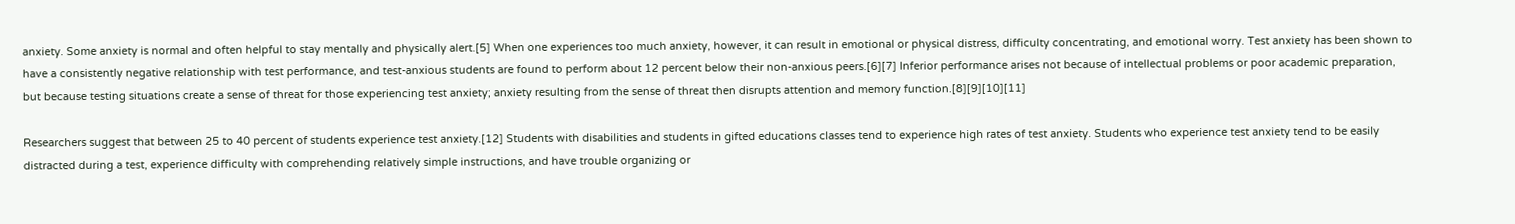anxiety. Some anxiety is normal and often helpful to stay mentally and physically alert.[5] When one experiences too much anxiety, however, it can result in emotional or physical distress, difficulty concentrating, and emotional worry. Test anxiety has been shown to have a consistently negative relationship with test performance, and test-anxious students are found to perform about 12 percent below their non-anxious peers.[6][7] Inferior performance arises not because of intellectual problems or poor academic preparation, but because testing situations create a sense of threat for those experiencing test anxiety; anxiety resulting from the sense of threat then disrupts attention and memory function.[8][9][10][11]

Researchers suggest that between 25 to 40 percent of students experience test anxiety.[12] Students with disabilities and students in gifted educations classes tend to experience high rates of test anxiety. Students who experience test anxiety tend to be easily distracted during a test, experience difficulty with comprehending relatively simple instructions, and have trouble organizing or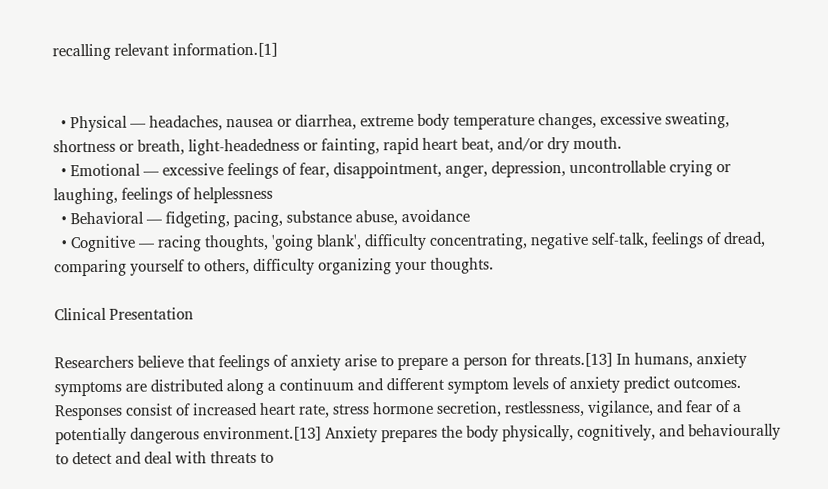recalling relevant information.[1]


  • Physical — headaches, nausea or diarrhea, extreme body temperature changes, excessive sweating, shortness or breath, light-headedness or fainting, rapid heart beat, and/or dry mouth.
  • Emotional — excessive feelings of fear, disappointment, anger, depression, uncontrollable crying or laughing, feelings of helplessness
  • Behavioral — fidgeting, pacing, substance abuse, avoidance
  • Cognitive — racing thoughts, 'going blank', difficulty concentrating, negative self-talk, feelings of dread, comparing yourself to others, difficulty organizing your thoughts.

Clinical Presentation

Researchers believe that feelings of anxiety arise to prepare a person for threats.[13] In humans, anxiety symptoms are distributed along a continuum and different symptom levels of anxiety predict outcomes. Responses consist of increased heart rate, stress hormone secretion, restlessness, vigilance, and fear of a potentially dangerous environment.[13] Anxiety prepares the body physically, cognitively, and behaviourally to detect and deal with threats to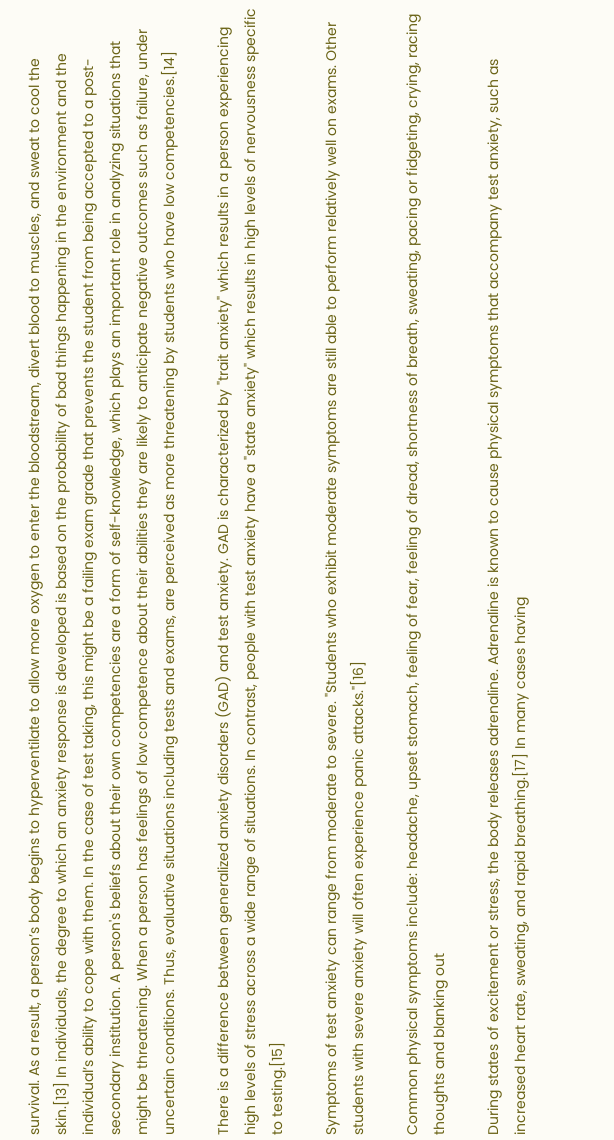survival. As a result, a person’s body begins to hyperventilate to allow more oxygen to enter the bloodstream, divert blood to muscles, and sweat to cool the skin.[13] In individuals, the degree to which an anxiety response is developed is based on the probability of bad things happening in the environment and the individual’s ability to cope with them. In the case of test taking, this might be a failing exam grade that prevents the student from being accepted to a post-secondary institution. A person's beliefs about their own competencies are a form of self-knowledge, which plays an important role in analyzing situations that might be threatening. When a person has feelings of low competence about their abilities they are likely to anticipate negative outcomes such as failure, under uncertain conditions. Thus, evaluative situations including tests and exams, are perceived as more threatening by students who have low competencies.[14]

There is a difference between generalized anxiety disorders (GAD) and test anxiety. GAD is characterized by "trait anxiety" which results in a person experiencing high levels of stress across a wide range of situations. In contrast, people with test anxiety have a "state anxiety" which results in high levels of nervousness specific to testing.[15]

Symptoms of test anxiety can range from moderate to severe. "Students who exhibit moderate symptoms are still able to perform relatively well on exams. Other students with severe anxiety will often experience panic attacks."[16]

Common physical symptoms include: headache, upset stomach, feeling of fear, feeling of dread, shortness of breath, sweating, pacing or fidgeting, crying, racing thoughts and blanking out

During states of excitement or stress, the body releases adrenaline. Adrenaline is known to cause physical symptoms that accompany test anxiety, such as increased heart rate, sweating, and rapid breathing.[17] In many cases having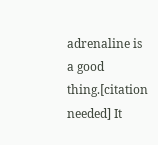adrenaline is a good thing.[citation needed] It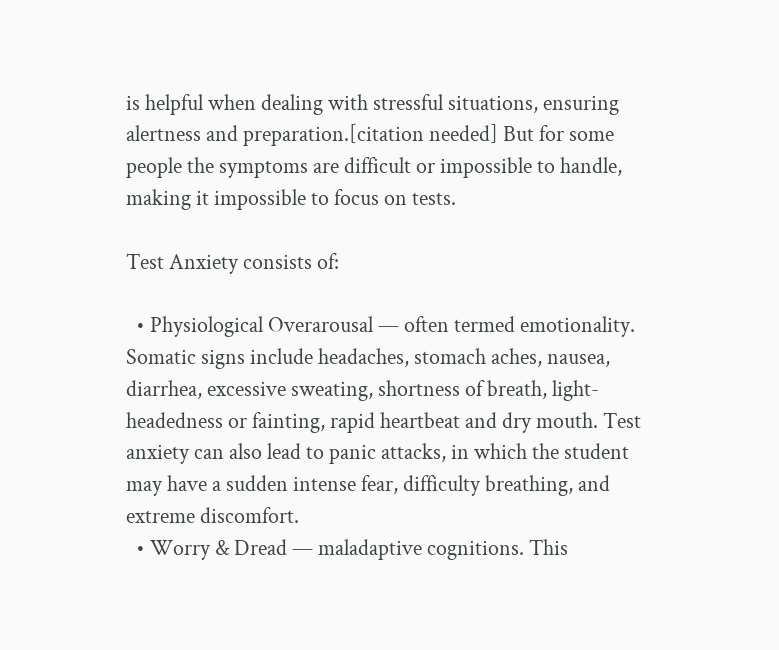is helpful when dealing with stressful situations, ensuring alertness and preparation.[citation needed] But for some people the symptoms are difficult or impossible to handle, making it impossible to focus on tests.

Test Anxiety consists of:

  • Physiological Overarousal — often termed emotionality. Somatic signs include headaches, stomach aches, nausea, diarrhea, excessive sweating, shortness of breath, light-headedness or fainting, rapid heartbeat and dry mouth. Test anxiety can also lead to panic attacks, in which the student may have a sudden intense fear, difficulty breathing, and extreme discomfort.
  • Worry & Dread — maladaptive cognitions. This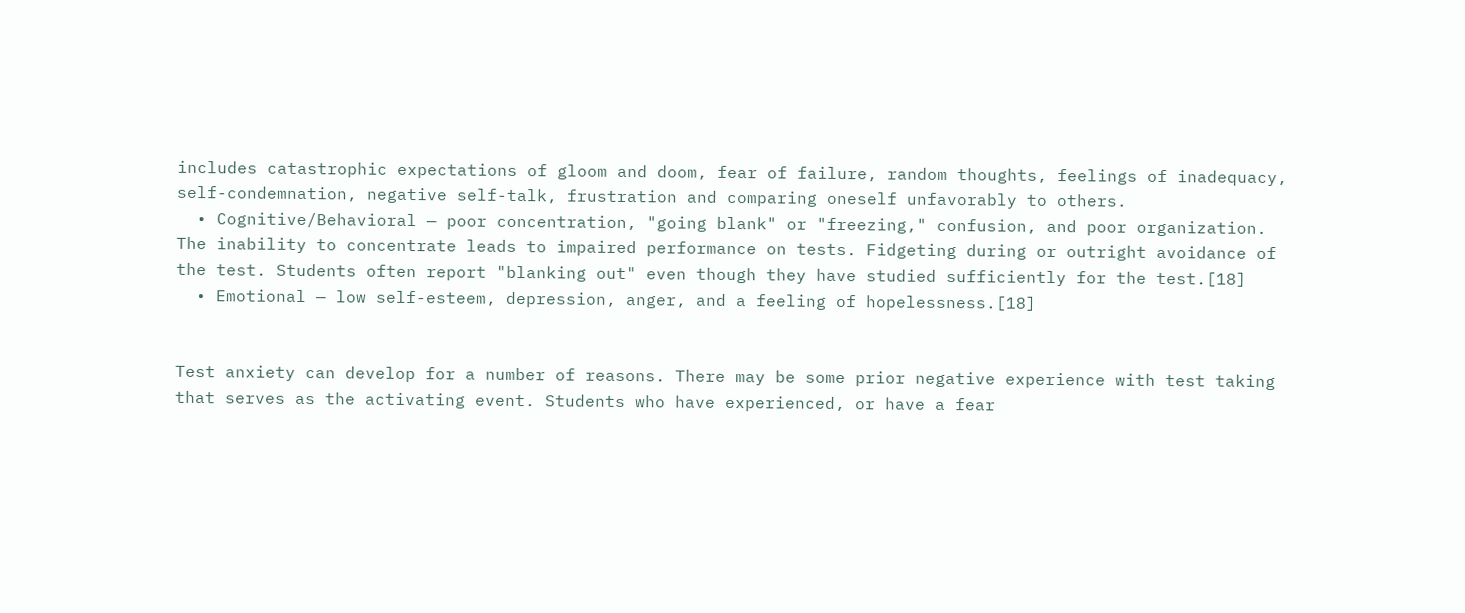includes catastrophic expectations of gloom and doom, fear of failure, random thoughts, feelings of inadequacy, self-condemnation, negative self-talk, frustration and comparing oneself unfavorably to others.
  • Cognitive/Behavioral — poor concentration, "going blank" or "freezing," confusion, and poor organization. The inability to concentrate leads to impaired performance on tests. Fidgeting during or outright avoidance of the test. Students often report "blanking out" even though they have studied sufficiently for the test.[18]
  • Emotional — low self-esteem, depression, anger, and a feeling of hopelessness.[18]


Test anxiety can develop for a number of reasons. There may be some prior negative experience with test taking that serves as the activating event. Students who have experienced, or have a fear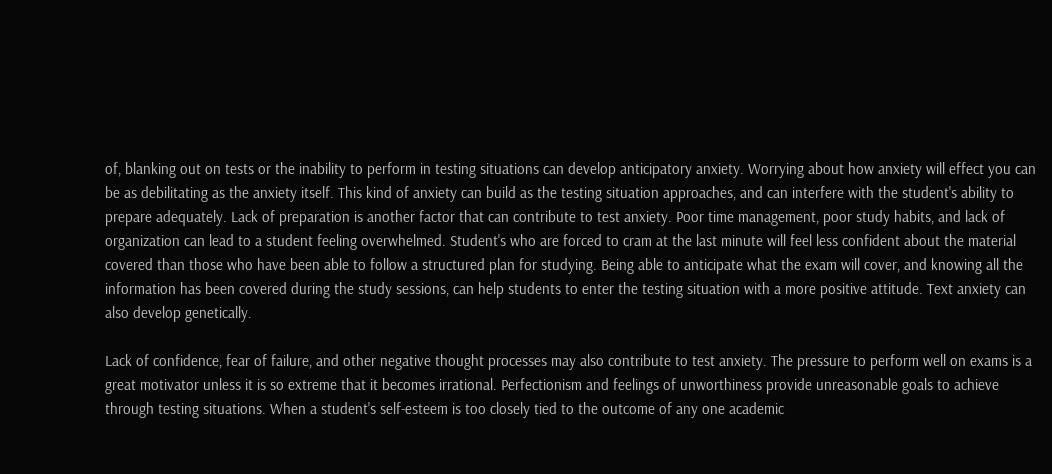of, blanking out on tests or the inability to perform in testing situations can develop anticipatory anxiety. Worrying about how anxiety will effect you can be as debilitating as the anxiety itself. This kind of anxiety can build as the testing situation approaches, and can interfere with the student's ability to prepare adequately. Lack of preparation is another factor that can contribute to test anxiety. Poor time management, poor study habits, and lack of organization can lead to a student feeling overwhelmed. Student's who are forced to cram at the last minute will feel less confident about the material covered than those who have been able to follow a structured plan for studying. Being able to anticipate what the exam will cover, and knowing all the information has been covered during the study sessions, can help students to enter the testing situation with a more positive attitude. Text anxiety can also develop genetically.

Lack of confidence, fear of failure, and other negative thought processes may also contribute to test anxiety. The pressure to perform well on exams is a great motivator unless it is so extreme that it becomes irrational. Perfectionism and feelings of unworthiness provide unreasonable goals to achieve through testing situations. When a student's self-esteem is too closely tied to the outcome of any one academic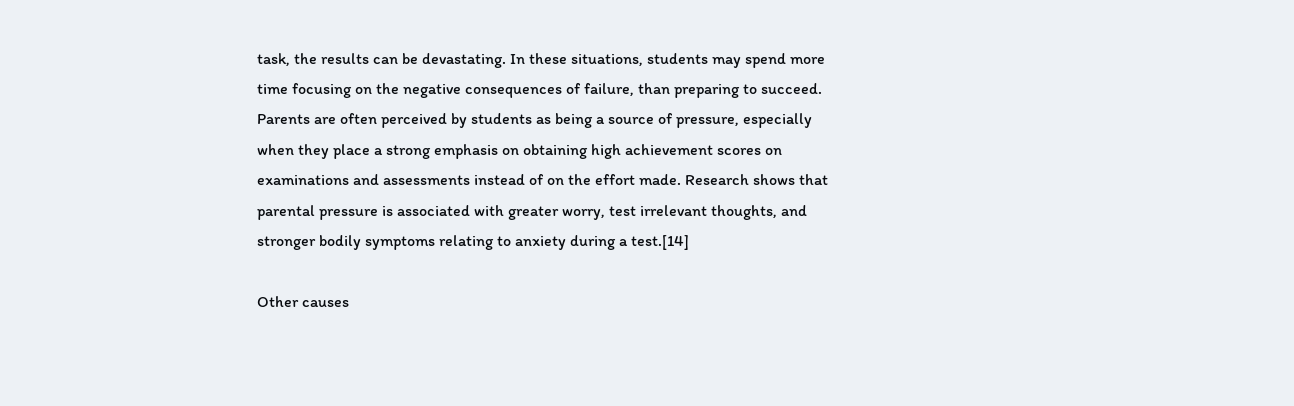task, the results can be devastating. In these situations, students may spend more time focusing on the negative consequences of failure, than preparing to succeed. Parents are often perceived by students as being a source of pressure, especially when they place a strong emphasis on obtaining high achievement scores on examinations and assessments instead of on the effort made. Research shows that parental pressure is associated with greater worry, test irrelevant thoughts, and stronger bodily symptoms relating to anxiety during a test.[14]

Other causes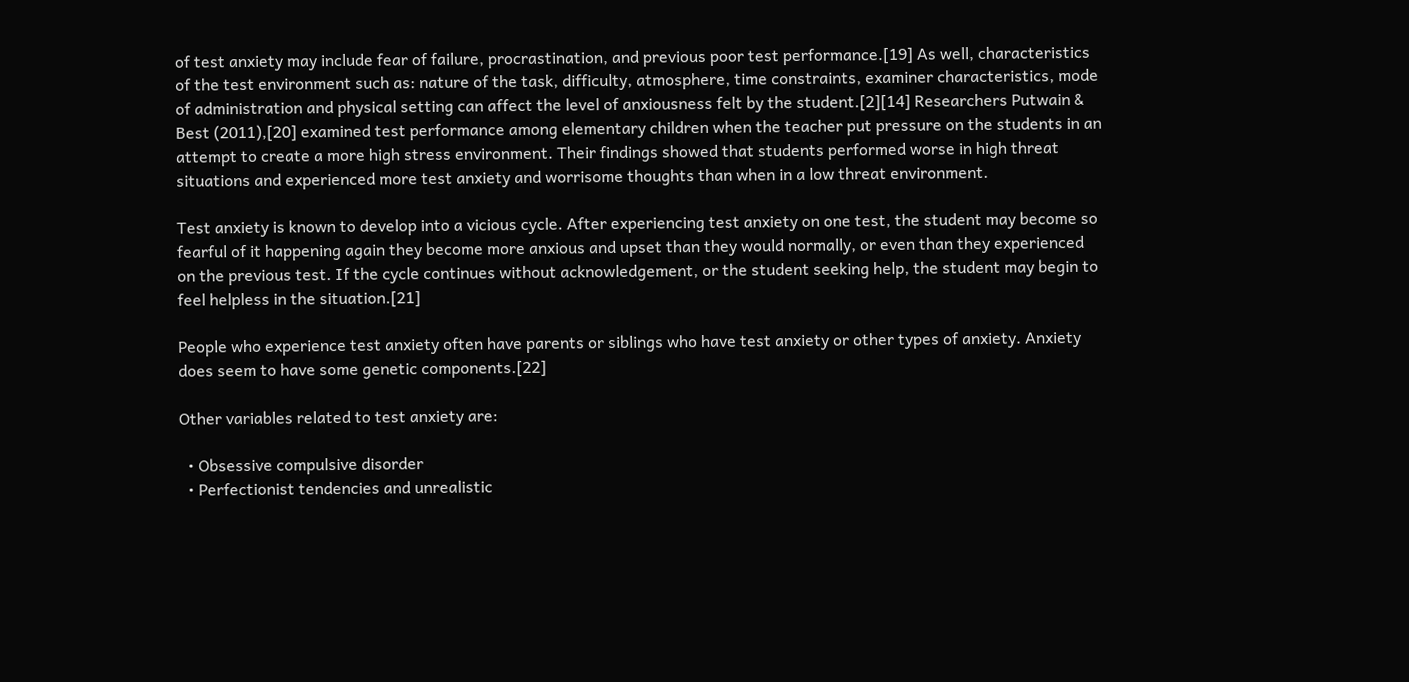of test anxiety may include fear of failure, procrastination, and previous poor test performance.[19] As well, characteristics of the test environment such as: nature of the task, difficulty, atmosphere, time constraints, examiner characteristics, mode of administration and physical setting can affect the level of anxiousness felt by the student.[2][14] Researchers Putwain & Best (2011),[20] examined test performance among elementary children when the teacher put pressure on the students in an attempt to create a more high stress environment. Their findings showed that students performed worse in high threat situations and experienced more test anxiety and worrisome thoughts than when in a low threat environment.

Test anxiety is known to develop into a vicious cycle. After experiencing test anxiety on one test, the student may become so fearful of it happening again they become more anxious and upset than they would normally, or even than they experienced on the previous test. If the cycle continues without acknowledgement, or the student seeking help, the student may begin to feel helpless in the situation.[21]

People who experience test anxiety often have parents or siblings who have test anxiety or other types of anxiety. Anxiety does seem to have some genetic components.[22]

Other variables related to test anxiety are:

  • Obsessive compulsive disorder
  • Perfectionist tendencies and unrealistic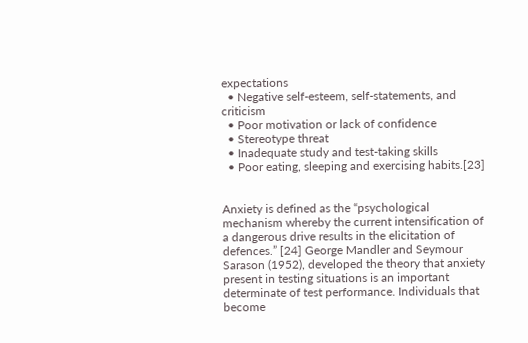expectations
  • Negative self-esteem, self-statements, and criticism
  • Poor motivation or lack of confidence
  • Stereotype threat
  • Inadequate study and test-taking skills
  • Poor eating, sleeping and exercising habits.[23]


Anxiety is defined as the “psychological mechanism whereby the current intensification of a dangerous drive results in the elicitation of defences.” [24] George Mandler and Seymour Sarason (1952), developed the theory that anxiety present in testing situations is an important determinate of test performance. Individuals that become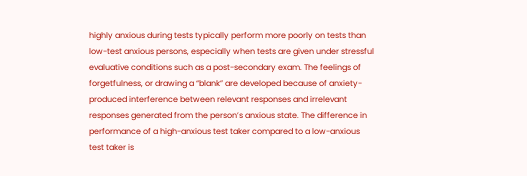highly anxious during tests typically perform more poorly on tests than low-test anxious persons, especially when tests are given under stressful evaluative conditions such as a post-secondary exam. The feelings of forgetfulness, or drawing a “blank” are developed because of anxiety-produced interference between relevant responses and irrelevant responses generated from the person’s anxious state. The difference in performance of a high-anxious test taker compared to a low-anxious test taker is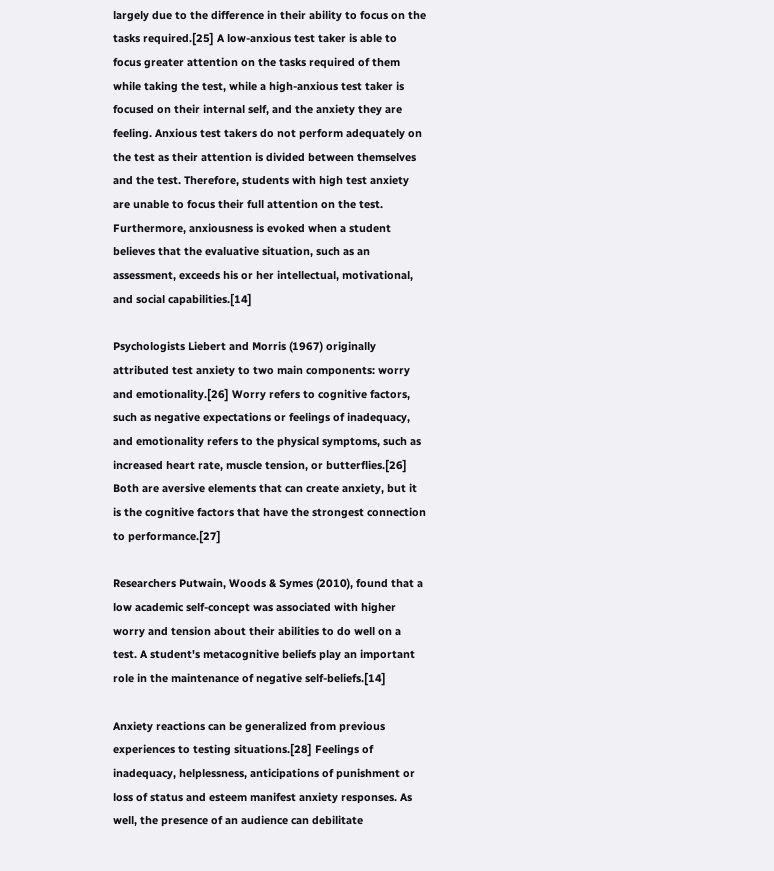largely due to the difference in their ability to focus on the tasks required.[25] A low-anxious test taker is able to focus greater attention on the tasks required of them while taking the test, while a high-anxious test taker is focused on their internal self, and the anxiety they are feeling. Anxious test takers do not perform adequately on the test as their attention is divided between themselves and the test. Therefore, students with high test anxiety are unable to focus their full attention on the test. Furthermore, anxiousness is evoked when a student believes that the evaluative situation, such as an assessment, exceeds his or her intellectual, motivational, and social capabilities.[14]

Psychologists Liebert and Morris (1967) originally attributed test anxiety to two main components: worry and emotionality.[26] Worry refers to cognitive factors, such as negative expectations or feelings of inadequacy, and emotionality refers to the physical symptoms, such as increased heart rate, muscle tension, or butterflies.[26] Both are aversive elements that can create anxiety, but it is the cognitive factors that have the strongest connection to performance.[27]

Researchers Putwain, Woods & Symes (2010), found that a low academic self-concept was associated with higher worry and tension about their abilities to do well on a test. A student's metacognitive beliefs play an important role in the maintenance of negative self-beliefs.[14]

Anxiety reactions can be generalized from previous experiences to testing situations.[28] Feelings of inadequacy, helplessness, anticipations of punishment or loss of status and esteem manifest anxiety responses. As well, the presence of an audience can debilitate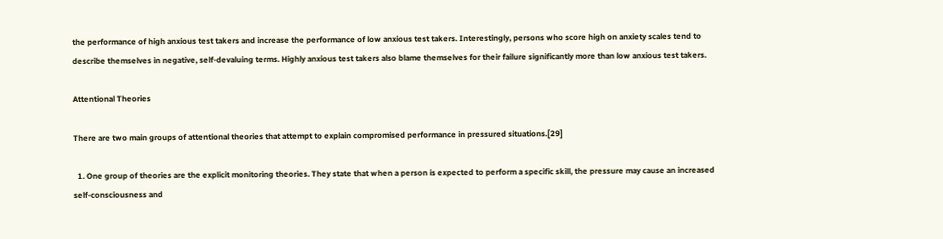the performance of high anxious test takers and increase the performance of low anxious test takers. Interestingly, persons who score high on anxiety scales tend to describe themselves in negative, self-devaluing terms. Highly anxious test takers also blame themselves for their failure significantly more than low anxious test takers.

Attentional Theories

There are two main groups of attentional theories that attempt to explain compromised performance in pressured situations.[29]

  1. One group of theories are the explicit monitoring theories. They state that when a person is expected to perform a specific skill, the pressure may cause an increased self-consciousness and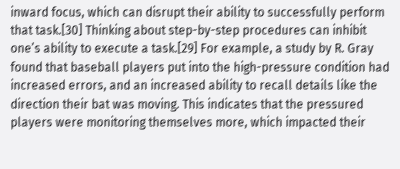inward focus, which can disrupt their ability to successfully perform that task.[30] Thinking about step-by-step procedures can inhibit one’s ability to execute a task.[29] For example, a study by R. Gray found that baseball players put into the high-pressure condition had increased errors, and an increased ability to recall details like the direction their bat was moving. This indicates that the pressured players were monitoring themselves more, which impacted their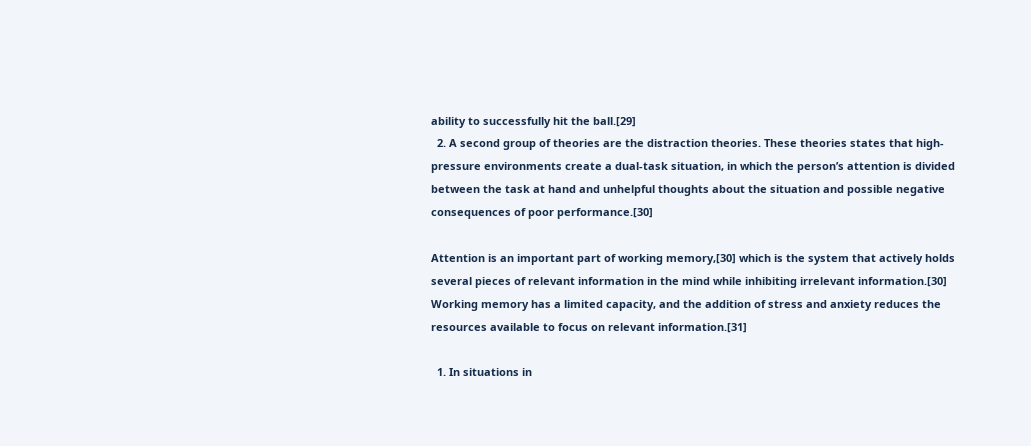ability to successfully hit the ball.[29]
  2. A second group of theories are the distraction theories. These theories states that high-pressure environments create a dual-task situation, in which the person’s attention is divided between the task at hand and unhelpful thoughts about the situation and possible negative consequences of poor performance.[30]

Attention is an important part of working memory,[30] which is the system that actively holds several pieces of relevant information in the mind while inhibiting irrelevant information.[30] Working memory has a limited capacity, and the addition of stress and anxiety reduces the resources available to focus on relevant information.[31]

  1. In situations in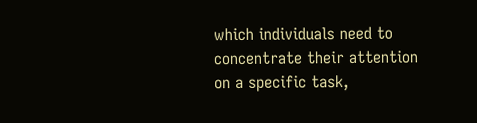which individuals need to concentrate their attention on a specific task,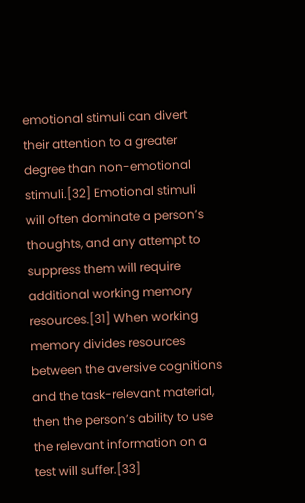emotional stimuli can divert their attention to a greater degree than non-emotional stimuli.[32] Emotional stimuli will often dominate a person’s thoughts, and any attempt to suppress them will require additional working memory resources.[31] When working memory divides resources between the aversive cognitions and the task-relevant material, then the person’s ability to use the relevant information on a test will suffer.[33]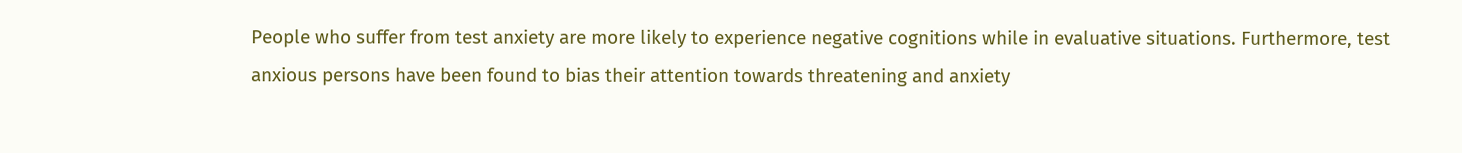People who suffer from test anxiety are more likely to experience negative cognitions while in evaluative situations. Furthermore, test anxious persons have been found to bias their attention towards threatening and anxiety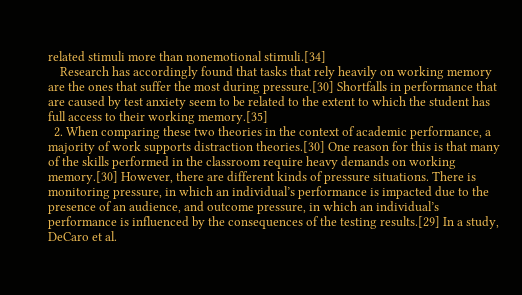related stimuli more than nonemotional stimuli.[34]
    Research has accordingly found that tasks that rely heavily on working memory are the ones that suffer the most during pressure.[30] Shortfalls in performance that are caused by test anxiety seem to be related to the extent to which the student has full access to their working memory.[35]
  2. When comparing these two theories in the context of academic performance, a majority of work supports distraction theories.[30] One reason for this is that many of the skills performed in the classroom require heavy demands on working memory.[30] However, there are different kinds of pressure situations. There is monitoring pressure, in which an individual’s performance is impacted due to the presence of an audience, and outcome pressure, in which an individual’s performance is influenced by the consequences of the testing results.[29] In a study, DeCaro et al.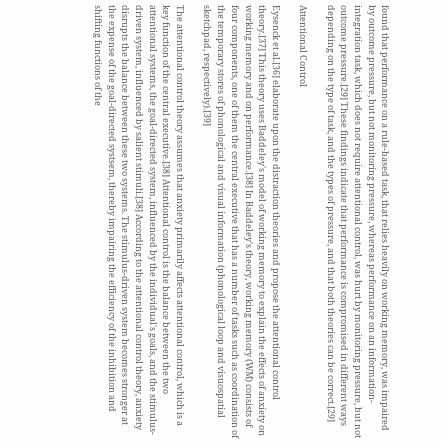found that performance on a rule-based task, that relies heavily on working memory, was impaired by outcome pressure, but not monitoring pressure, whereas performance on an information-integration task, which does not require attentional control, was hurt by monitoring pressure, but not outcome pressure.[29] These findings indicate that performance is compromised in different ways depending on the type of task, and the types of pressure, and that both theories can be correct.[29]

Attentional Control

Eysenck et al.[36] elaborate upon the distraction theories and propose the attentional control theory.[37] This theory uses Baddeley's model of working memory to explain the effects of anxiety on working memory and on performance.[38] In Baddeley's theory, working memory (WM) consists of four components, one of them the central executive that has a number of tasks such as coordination of the temporary stores of phonological and visual information (phonological loop and visuospatial sketchpad, respectively).[39]

The attentional control theory assumes that anxiety primarily affects attentional control, which is a key function of the central executive.[38] Attentional control is the balance between the two attentional systems, the goal-directed system, influenced by the individual's goals, and the stimulus-driven system, influenced by salient stimuli.[38] According to the attentional control theory, anxiety disrupts the balance between these two systems. The stimulus-driven system becomes stronger at the expense of the goal-directed systsem, thereby impairing the efficiency of the inhibition and shifting functions of the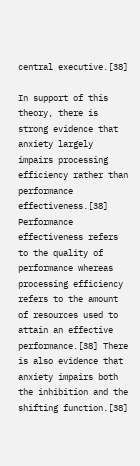central executive.[38]

In support of this theory, there is strong evidence that anxiety largely impairs processing efficiency rather than performance effectiveness.[38] Performance effectiveness refers to the quality of performance whereas processing efficiency refers to the amount of resources used to attain an effective performance.[38] There is also evidence that anxiety impairs both the inhibition and the shifting function.[38]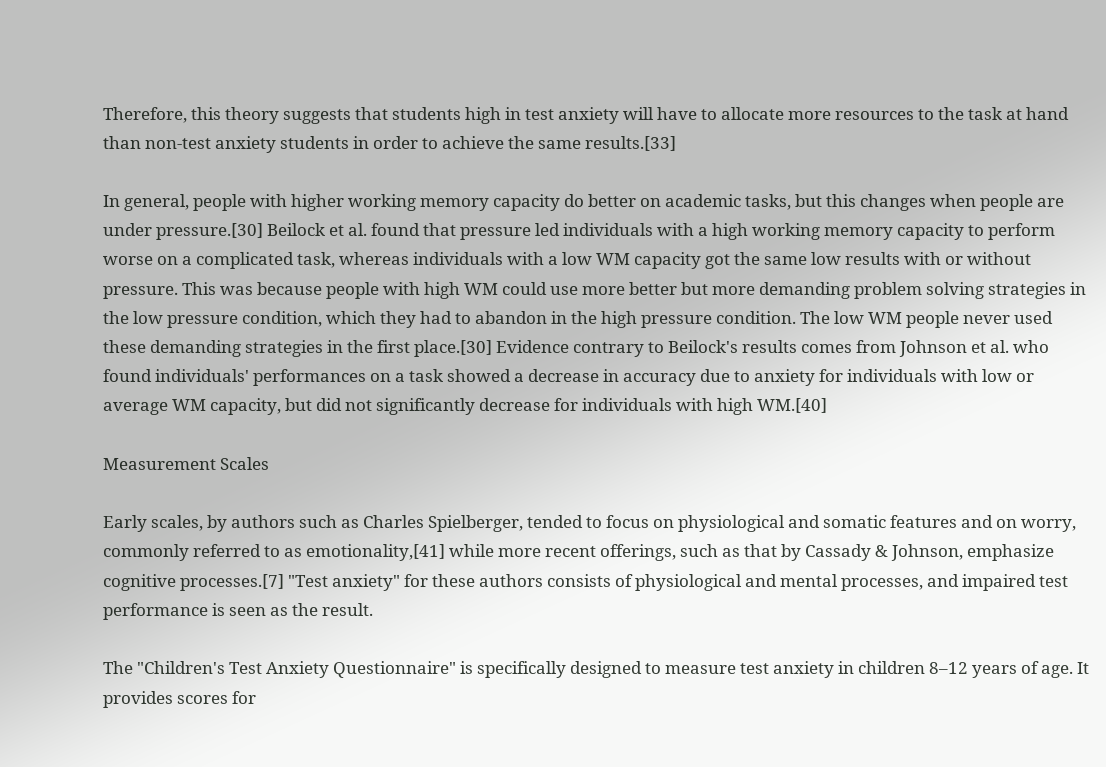Therefore, this theory suggests that students high in test anxiety will have to allocate more resources to the task at hand than non-test anxiety students in order to achieve the same results.[33]

In general, people with higher working memory capacity do better on academic tasks, but this changes when people are under pressure.[30] Beilock et al. found that pressure led individuals with a high working memory capacity to perform worse on a complicated task, whereas individuals with a low WM capacity got the same low results with or without pressure. This was because people with high WM could use more better but more demanding problem solving strategies in the low pressure condition, which they had to abandon in the high pressure condition. The low WM people never used these demanding strategies in the first place.[30] Evidence contrary to Beilock's results comes from Johnson et al. who found individuals' performances on a task showed a decrease in accuracy due to anxiety for individuals with low or average WM capacity, but did not significantly decrease for individuals with high WM.[40]

Measurement Scales

Early scales, by authors such as Charles Spielberger, tended to focus on physiological and somatic features and on worry, commonly referred to as emotionality,[41] while more recent offerings, such as that by Cassady & Johnson, emphasize cognitive processes.[7] "Test anxiety" for these authors consists of physiological and mental processes, and impaired test performance is seen as the result.

The "Children's Test Anxiety Questionnaire" is specifically designed to measure test anxiety in children 8–12 years of age. It provides scores for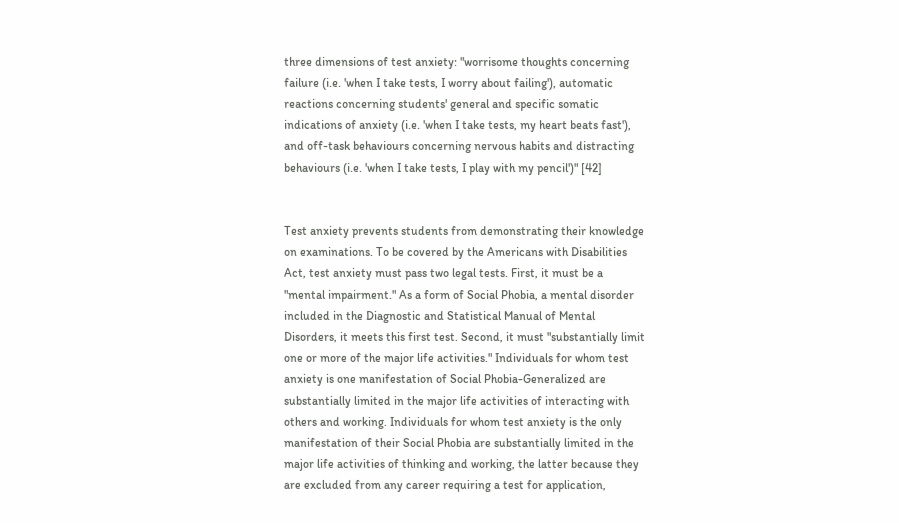three dimensions of test anxiety: "worrisome thoughts concerning failure (i.e. 'when I take tests, I worry about failing'), automatic reactions concerning students' general and specific somatic indications of anxiety (i.e. 'when I take tests, my heart beats fast'), and off-task behaviours concerning nervous habits and distracting behaviours (i.e. 'when I take tests, I play with my pencil')" [42]


Test anxiety prevents students from demonstrating their knowledge on examinations. To be covered by the Americans with Disabilities Act, test anxiety must pass two legal tests. First, it must be a "mental impairment." As a form of Social Phobia, a mental disorder included in the Diagnostic and Statistical Manual of Mental Disorders, it meets this first test. Second, it must "substantially limit one or more of the major life activities." Individuals for whom test anxiety is one manifestation of Social Phobia-Generalized are substantially limited in the major life activities of interacting with others and working. Individuals for whom test anxiety is the only manifestation of their Social Phobia are substantially limited in the major life activities of thinking and working, the latter because they are excluded from any career requiring a test for application,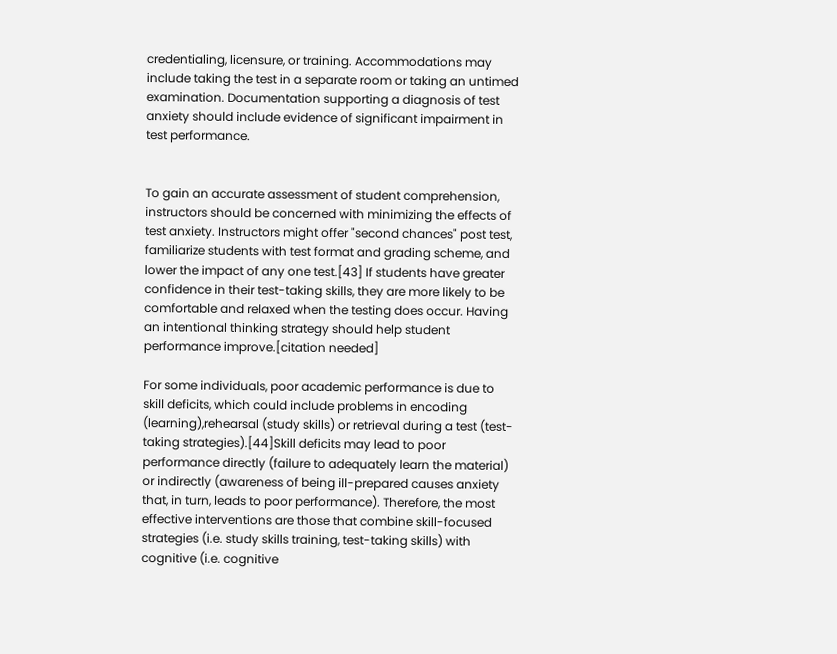credentialing, licensure, or training. Accommodations may include taking the test in a separate room or taking an untimed examination. Documentation supporting a diagnosis of test anxiety should include evidence of significant impairment in test performance.


To gain an accurate assessment of student comprehension, instructors should be concerned with minimizing the effects of test anxiety. Instructors might offer "second chances" post test, familiarize students with test format and grading scheme, and lower the impact of any one test.[43] If students have greater confidence in their test-taking skills, they are more likely to be comfortable and relaxed when the testing does occur. Having an intentional thinking strategy should help student performance improve.[citation needed]

For some individuals, poor academic performance is due to skill deficits, which could include problems in encoding (learning),rehearsal (study skills) or retrieval during a test (test-taking strategies).[44]Skill deficits may lead to poor performance directly (failure to adequately learn the material) or indirectly (awareness of being ill-prepared causes anxiety that, in turn, leads to poor performance). Therefore, the most effective interventions are those that combine skill-focused strategies (i.e. study skills training, test-taking skills) with cognitive (i.e. cognitive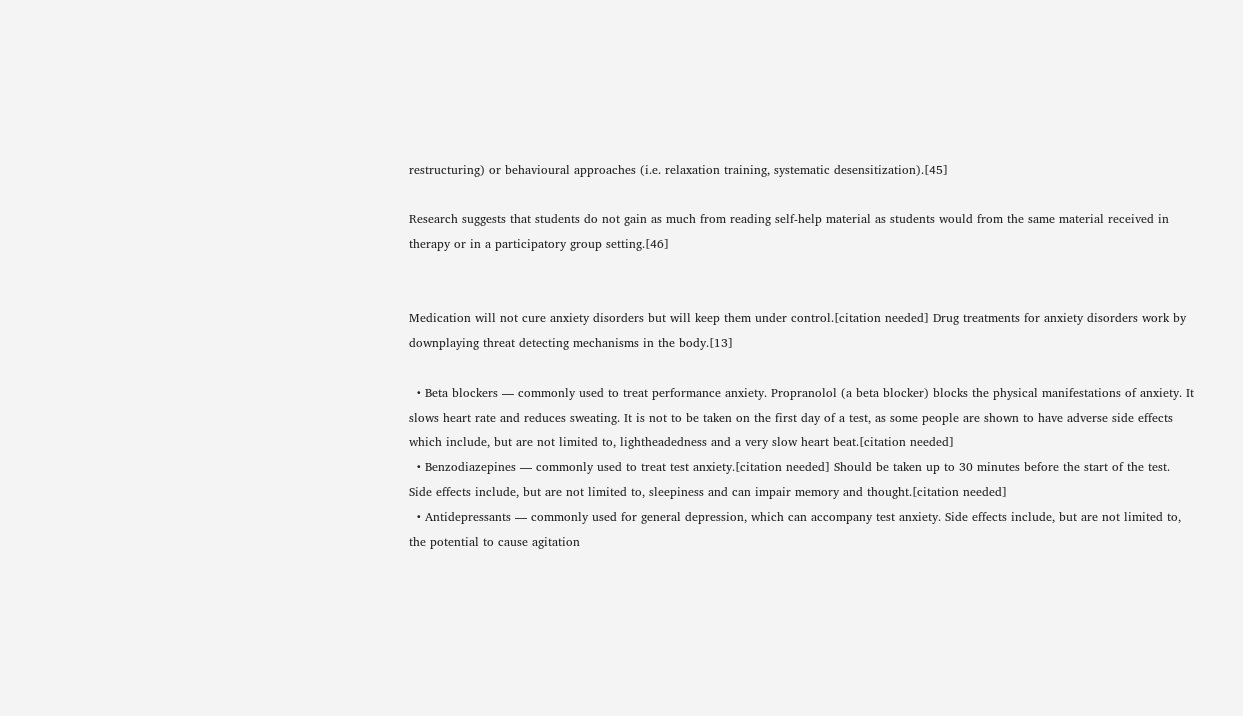restructuring) or behavioural approaches (i.e. relaxation training, systematic desensitization).[45]

Research suggests that students do not gain as much from reading self-help material as students would from the same material received in therapy or in a participatory group setting.[46]


Medication will not cure anxiety disorders but will keep them under control.[citation needed] Drug treatments for anxiety disorders work by downplaying threat detecting mechanisms in the body.[13]

  • Beta blockers — commonly used to treat performance anxiety. Propranolol (a beta blocker) blocks the physical manifestations of anxiety. It slows heart rate and reduces sweating. It is not to be taken on the first day of a test, as some people are shown to have adverse side effects which include, but are not limited to, lightheadedness and a very slow heart beat.[citation needed]
  • Benzodiazepines — commonly used to treat test anxiety.[citation needed] Should be taken up to 30 minutes before the start of the test. Side effects include, but are not limited to, sleepiness and can impair memory and thought.[citation needed]
  • Antidepressants — commonly used for general depression, which can accompany test anxiety. Side effects include, but are not limited to, the potential to cause agitation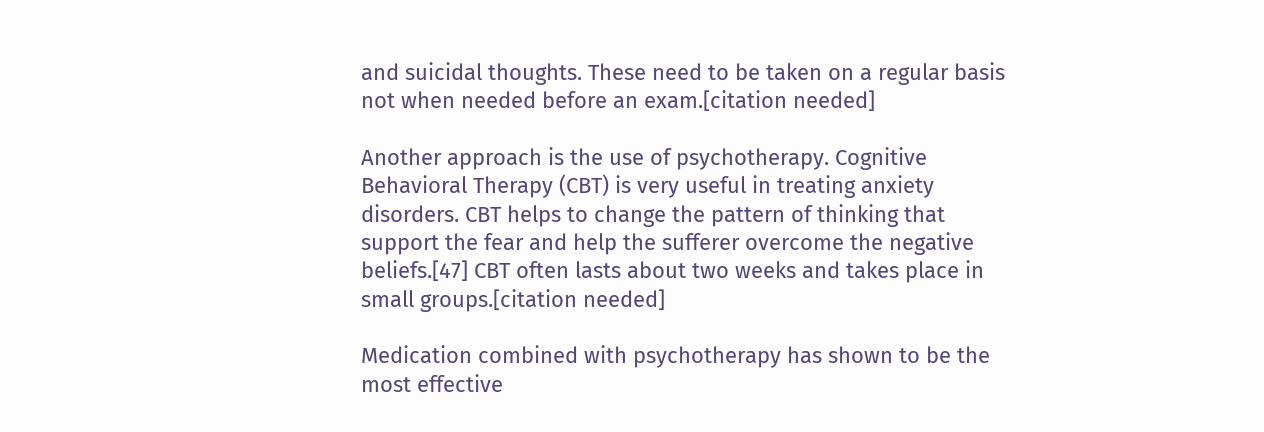and suicidal thoughts. These need to be taken on a regular basis not when needed before an exam.[citation needed]

Another approach is the use of psychotherapy. Cognitive Behavioral Therapy (CBT) is very useful in treating anxiety disorders. CBT helps to change the pattern of thinking that support the fear and help the sufferer overcome the negative beliefs.[47] CBT often lasts about two weeks and takes place in small groups.[citation needed]

Medication combined with psychotherapy has shown to be the most effective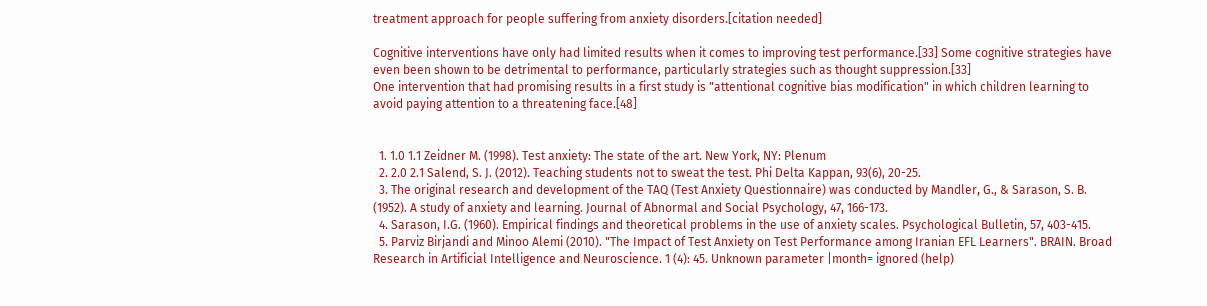treatment approach for people suffering from anxiety disorders.[citation needed]

Cognitive interventions have only had limited results when it comes to improving test performance.[33] Some cognitive strategies have even been shown to be detrimental to performance, particularly strategies such as thought suppression.[33]
One intervention that had promising results in a first study is "attentional cognitive bias modification" in which children learning to avoid paying attention to a threatening face.[48]


  1. 1.0 1.1 Zeidner M. (1998). Test anxiety: The state of the art. New York, NY: Plenum
  2. 2.0 2.1 Salend, S. J. (2012). Teaching students not to sweat the test. Phi Delta Kappan, 93(6), 20-25.
  3. The original research and development of the TAQ (Test Anxiety Questionnaire) was conducted by Mandler, G., & Sarason, S. B. (1952). A study of anxiety and learning. Journal of Abnormal and Social Psychology, 47, 166-173.
  4. Sarason, I.G. (1960). Empirical findings and theoretical problems in the use of anxiety scales. Psychological Bulletin, 57, 403-415.
  5. Parviz Birjandi and Minoo Alemi (2010). "The Impact of Test Anxiety on Test Performance among Iranian EFL Learners". BRAIN. Broad Research in Artificial Intelligence and Neuroscience. 1 (4): 45. Unknown parameter |month= ignored (help)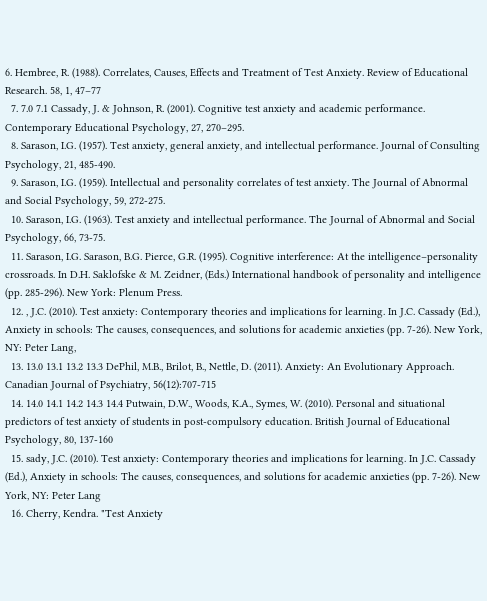6. Hembree, R. (1988). Correlates, Causes, Effects and Treatment of Test Anxiety. Review of Educational Research. 58, 1, 47–77
  7. 7.0 7.1 Cassady, J. & Johnson, R. (2001). Cognitive test anxiety and academic performance. Contemporary Educational Psychology, 27, 270–295.
  8. Sarason, I.G. (1957). Test anxiety, general anxiety, and intellectual performance. Journal of Consulting Psychology, 21, 485-490.
  9. Sarason, I.G. (1959). Intellectual and personality correlates of test anxiety. The Journal of Abnormal and Social Psychology, 59, 272-275.
  10. Sarason, I.G. (1963). Test anxiety and intellectual performance. The Journal of Abnormal and Social Psychology, 66, 73-75.
  11. Sarason, I.G. Sarason, B.G. Pierce, G.R. (1995). Cognitive interference: At the intelligence–personality crossroads. In D.H. Saklofske & M. Zeidner, (Eds.) International handbook of personality and intelligence (pp. 285-296). New York: Plenum Press.
  12. , J.C. (2010). Test anxiety: Contemporary theories and implications for learning. In J.C. Cassady (Ed.), Anxiety in schools: The causes, consequences, and solutions for academic anxieties (pp. 7-26). New York, NY: Peter Lang,
  13. 13.0 13.1 13.2 13.3 DePhil, M.B., Brilot, B., Nettle, D. (2011). Anxiety: An Evolutionary Approach. Canadian Journal of Psychiatry, 56(12):707-715
  14. 14.0 14.1 14.2 14.3 14.4 Putwain, D.W., Woods, K.A., Symes, W. (2010). Personal and situational predictors of test anxiety of students in post-compulsory education. British Journal of Educational Psychology, 80, 137-160
  15. sady, J.C. (2010). Test anxiety: Contemporary theories and implications for learning. In J.C. Cassady (Ed.), Anxiety in schools: The causes, consequences, and solutions for academic anxieties (pp. 7-26). New York, NY: Peter Lang
  16. Cherry, Kendra. "Test Anxiety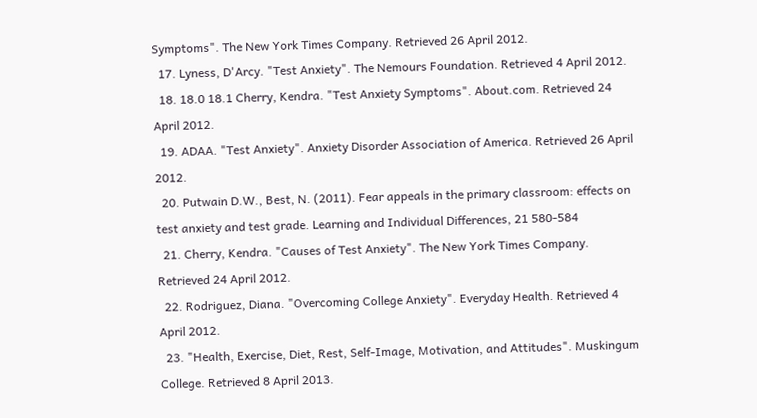Symptoms". The New York Times Company. Retrieved 26 April 2012.
  17. Lyness, D'Arcy. "Test Anxiety". The Nemours Foundation. Retrieved 4 April 2012.
  18. 18.0 18.1 Cherry, Kendra. "Test Anxiety Symptoms". About.com. Retrieved 24 April 2012.
  19. ADAA. "Test Anxiety". Anxiety Disorder Association of America. Retrieved 26 April 2012.
  20. Putwain D.W., Best, N. (2011). Fear appeals in the primary classroom: effects on test anxiety and test grade. Learning and Individual Differences, 21 580-584
  21. Cherry, Kendra. "Causes of Test Anxiety". The New York Times Company. Retrieved 24 April 2012.
  22. Rodriguez, Diana. "Overcoming College Anxiety". Everyday Health. Retrieved 4 April 2012.
  23. "Health, Exercise, Diet, Rest, Self-Image, Motivation, and Attitudes". Muskingum College. Retrieved 8 April 2013.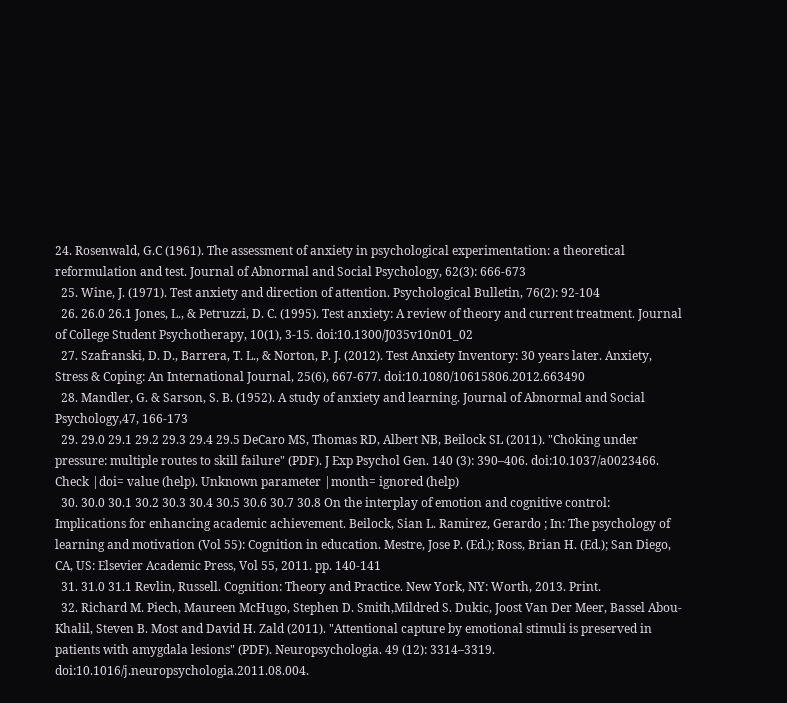24. Rosenwald, G.C (1961). The assessment of anxiety in psychological experimentation: a theoretical reformulation and test. Journal of Abnormal and Social Psychology, 62(3): 666-673
  25. Wine, J. (1971). Test anxiety and direction of attention. Psychological Bulletin, 76(2): 92-104
  26. 26.0 26.1 Jones, L., & Petruzzi, D. C. (1995). Test anxiety: A review of theory and current treatment. Journal of College Student Psychotherapy, 10(1), 3-15. doi:10.1300/J035v10n01_02
  27. Szafranski, D. D., Barrera, T. L., & Norton, P. J. (2012). Test Anxiety Inventory: 30 years later. Anxiety, Stress & Coping: An International Journal, 25(6), 667-677. doi:10.1080/10615806.2012.663490
  28. Mandler, G. & Sarson, S. B. (1952). A study of anxiety and learning. Journal of Abnormal and Social Psychology,47, 166-173
  29. 29.0 29.1 29.2 29.3 29.4 29.5 DeCaro MS, Thomas RD, Albert NB, Beilock SL (2011). "Choking under pressure: multiple routes to skill failure" (PDF). J Exp Psychol Gen. 140 (3): 390–406. doi:10.1037/a0023466. Check |doi= value (help). Unknown parameter |month= ignored (help)
  30. 30.0 30.1 30.2 30.3 30.4 30.5 30.6 30.7 30.8 On the interplay of emotion and cognitive control: Implications for enhancing academic achievement. Beilock, Sian L. Ramirez, Gerardo ; In: The psychology of learning and motivation (Vol 55): Cognition in education. Mestre, Jose P. (Ed.); Ross, Brian H. (Ed.); San Diego, CA, US: Elsevier Academic Press, Vol 55, 2011. pp. 140-141
  31. 31.0 31.1 Revlin, Russell. Cognition: Theory and Practice. New York, NY: Worth, 2013. Print.
  32. Richard M. Piech, Maureen McHugo, Stephen D. Smith,Mildred S. Dukic, Joost Van Der Meer, Bassel Abou-Khalil, Steven B. Most and David H. Zald (2011). "Attentional capture by emotional stimuli is preserved in patients with amygdala lesions" (PDF). Neuropsychologia. 49 (12): 3314–3319. doi:10.1016/j.neuropsychologia.2011.08.004.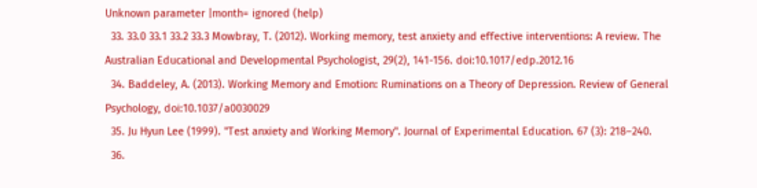Unknown parameter |month= ignored (help)
  33. 33.0 33.1 33.2 33.3 Mowbray, T. (2012). Working memory, test anxiety and effective interventions: A review. The Australian Educational and Developmental Psychologist, 29(2), 141-156. doi:10.1017/edp.2012.16
  34. Baddeley, A. (2013). Working Memory and Emotion: Ruminations on a Theory of Depression. Review of General Psychology, doi:10.1037/a0030029
  35. Ju Hyun Lee (1999). "Test anxiety and Working Memory". Journal of Experimental Education. 67 (3): 218–240.
  36.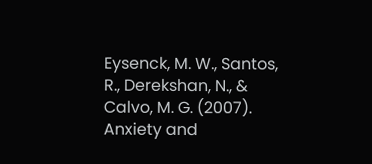Eysenck, M. W., Santos, R., Derekshan, N., & Calvo, M. G. (2007). Anxiety and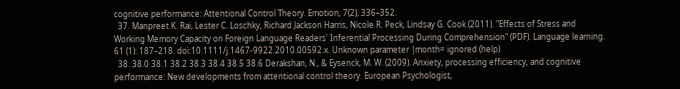cognitive performance: Attentional Control Theory. Emotion, 7(2), 336–352.
  37. Manpreet K. Rai, Lester C. Loschky, Richard Jackson Harris, Nicole R. Peck, Lindsay G. Cook (2011). "Effects of Stress and Working Memory Capacity on Foreign Language Readers' Inferential Processing During Comprehension" (PDF). Language learning. 61 (1): 187–218. doi:10.1111/j.1467-9922.2010.00592.x. Unknown parameter |month= ignored (help)
  38. 38.0 38.1 38.2 38.3 38.4 38.5 38.6 Derakshan, N., & Eysenck, M. W. (2009). Anxiety, processing efficiency, and cognitive performance: New developments from attentional control theory. European Psychologist,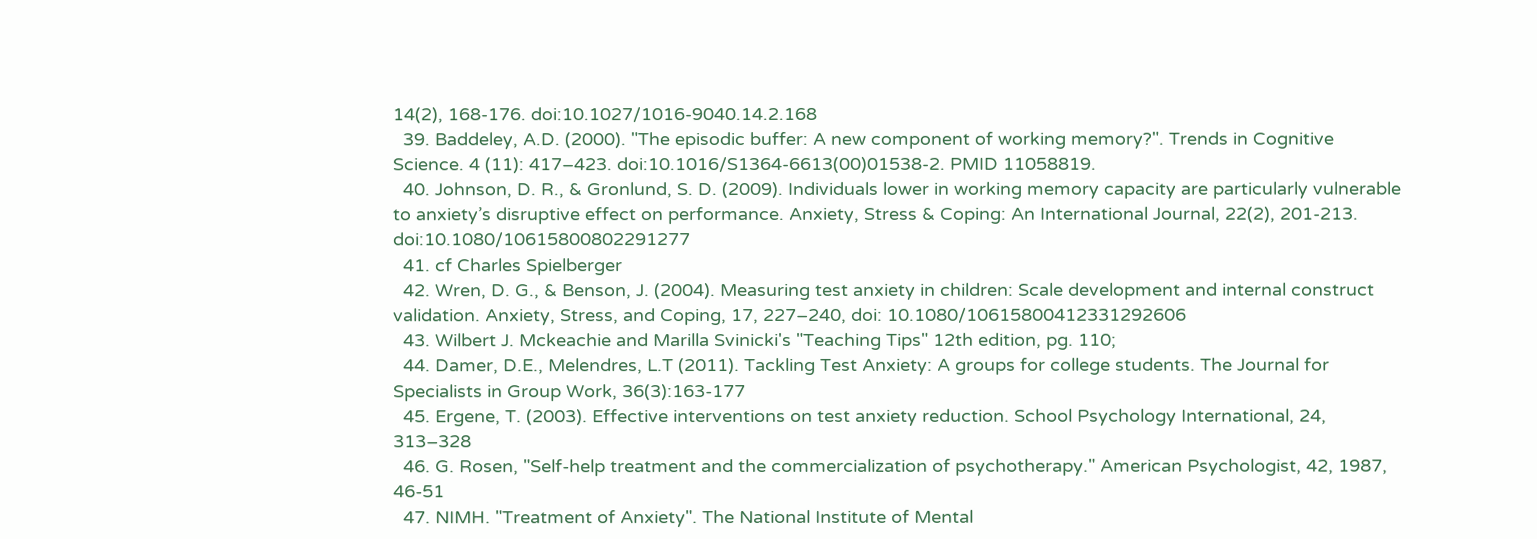14(2), 168-176. doi:10.1027/1016-9040.14.2.168
  39. Baddeley, A.D. (2000). "The episodic buffer: A new component of working memory?". Trends in Cognitive Science. 4 (11): 417–423. doi:10.1016/S1364-6613(00)01538-2. PMID 11058819.
  40. Johnson, D. R., & Gronlund, S. D. (2009). Individuals lower in working memory capacity are particularly vulnerable to anxiety’s disruptive effect on performance. Anxiety, Stress & Coping: An International Journal, 22(2), 201-213. doi:10.1080/10615800802291277
  41. cf Charles Spielberger
  42. Wren, D. G., & Benson, J. (2004). Measuring test anxiety in children: Scale development and internal construct validation. Anxiety, Stress, and Coping, 17, 227–240, doi: 10.1080/10615800412331292606
  43. Wilbert J. Mckeachie and Marilla Svinicki's "Teaching Tips" 12th edition, pg. 110;
  44. Damer, D.E., Melendres, L.T (2011). Tackling Test Anxiety: A groups for college students. The Journal for Specialists in Group Work, 36(3):163-177
  45. Ergene, T. (2003). Effective interventions on test anxiety reduction. School Psychology International, 24, 313–328
  46. G. Rosen, "Self-help treatment and the commercialization of psychotherapy." American Psychologist, 42, 1987, 46-51
  47. NIMH. "Treatment of Anxiety". The National Institute of Mental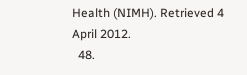Health (NIMH). Retrieved 4 April 2012.
  48.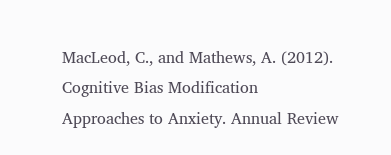MacLeod, C., and Mathews, A. (2012). Cognitive Bias Modification Approaches to Anxiety. Annual Review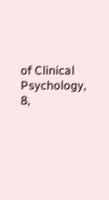of Clinical Psychology, 8,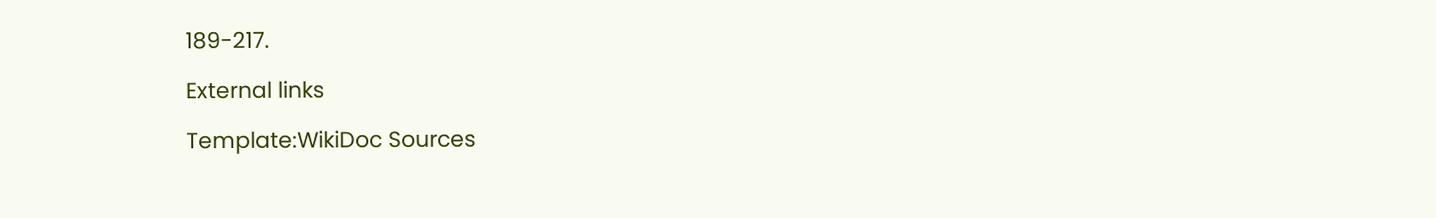189-217.

External links

Template:WikiDoc Sources